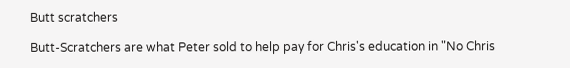Butt scratchers

Butt-Scratchers are what Peter sold to help pay for Chris's education in "No Chris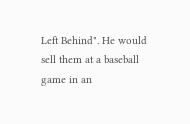Left Behind". He would sell them at a baseball game in an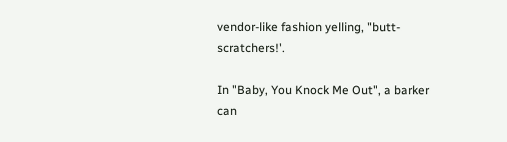vendor-like fashion yelling, "butt-scratchers!'.

In "Baby, You Knock Me Out", a barker can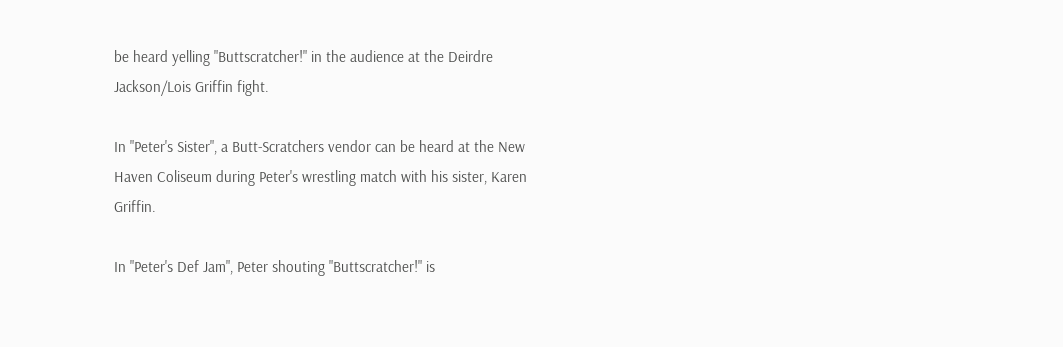be heard yelling "Buttscratcher!" in the audience at the Deirdre Jackson/Lois Griffin fight.

In "Peter's Sister", a Butt-Scratchers vendor can be heard at the New Haven Coliseum during Peter's wrestling match with his sister, Karen Griffin.

In "Peter's Def Jam", Peter shouting "Buttscratcher!" is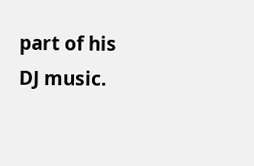part of his DJ music.